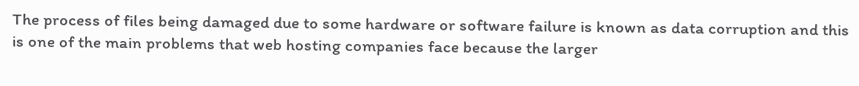The process of files being damaged due to some hardware or software failure is known as data corruption and this is one of the main problems that web hosting companies face because the larger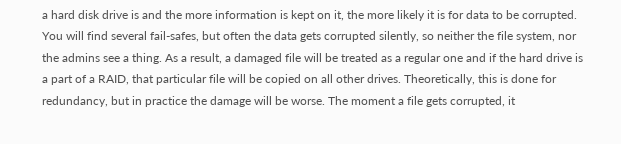a hard disk drive is and the more information is kept on it, the more likely it is for data to be corrupted. You will find several fail-safes, but often the data gets corrupted silently, so neither the file system, nor the admins see a thing. As a result, a damaged file will be treated as a regular one and if the hard drive is a part of a RAID, that particular file will be copied on all other drives. Theoretically, this is done for redundancy, but in practice the damage will be worse. The moment a file gets corrupted, it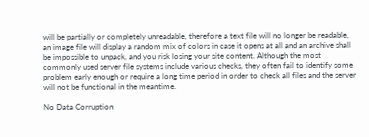will be partially or completely unreadable, therefore a text file will no longer be readable, an image file will display a random mix of colors in case it opens at all and an archive shall be impossible to unpack, and you risk losing your site content. Although the most commonly used server file systems include various checks, they often fail to identify some problem early enough or require a long time period in order to check all files and the server will not be functional in the meantime.

No Data Corruption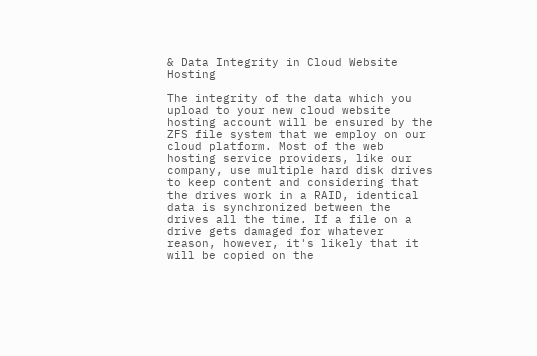& Data Integrity in Cloud Website Hosting

The integrity of the data which you upload to your new cloud website hosting account will be ensured by the ZFS file system that we employ on our cloud platform. Most of the web hosting service providers, like our company, use multiple hard disk drives to keep content and considering that the drives work in a RAID, identical data is synchronized between the drives all the time. If a file on a drive gets damaged for whatever reason, however, it's likely that it will be copied on the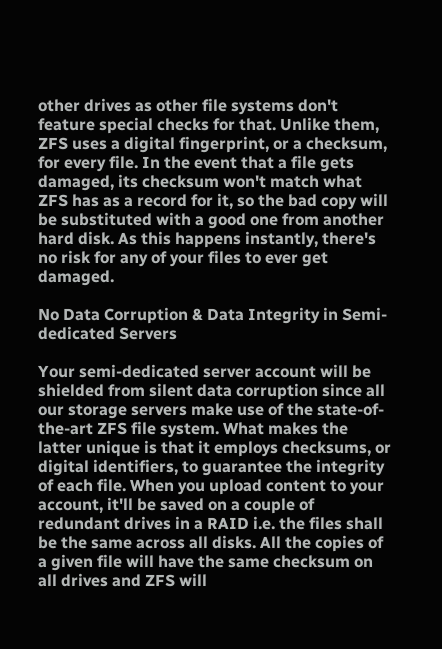other drives as other file systems don't feature special checks for that. Unlike them, ZFS uses a digital fingerprint, or a checksum, for every file. In the event that a file gets damaged, its checksum won't match what ZFS has as a record for it, so the bad copy will be substituted with a good one from another hard disk. As this happens instantly, there's no risk for any of your files to ever get damaged.

No Data Corruption & Data Integrity in Semi-dedicated Servers

Your semi-dedicated server account will be shielded from silent data corruption since all our storage servers make use of the state-of-the-art ZFS file system. What makes the latter unique is that it employs checksums, or digital identifiers, to guarantee the integrity of each file. When you upload content to your account, it'll be saved on a couple of redundant drives in a RAID i.e. the files shall be the same across all disks. All the copies of a given file will have the same checksum on all drives and ZFS will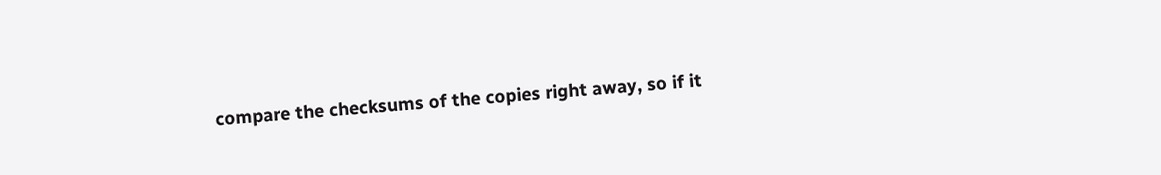compare the checksums of the copies right away, so if it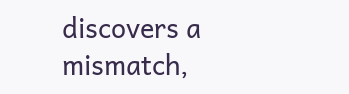discovers a mismatch,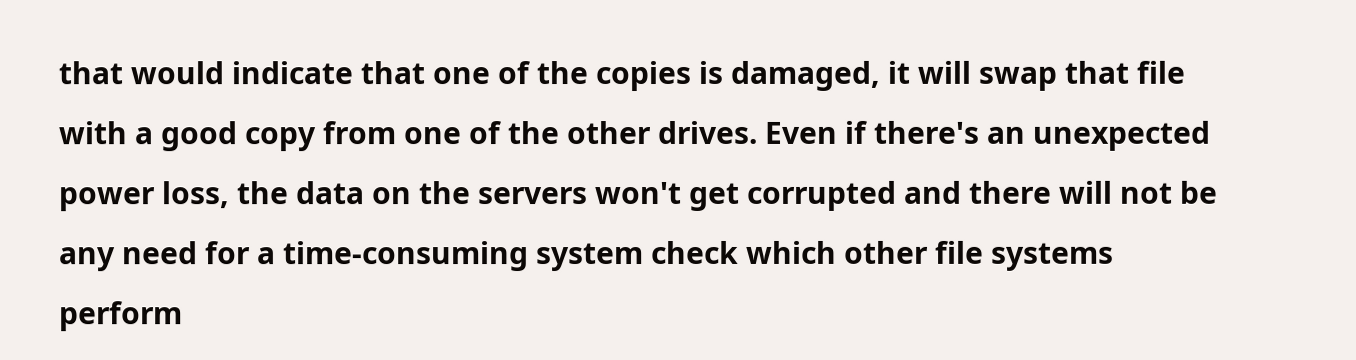that would indicate that one of the copies is damaged, it will swap that file with a good copy from one of the other drives. Even if there's an unexpected power loss, the data on the servers won't get corrupted and there will not be any need for a time-consuming system check which other file systems perform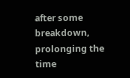after some breakdown, prolonging the time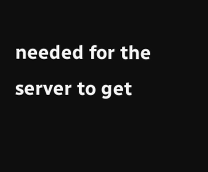needed for the server to get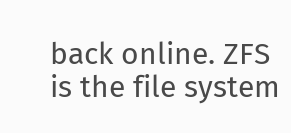back online. ZFS is the file system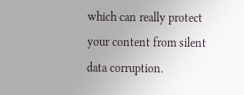which can really protect your content from silent data corruption.